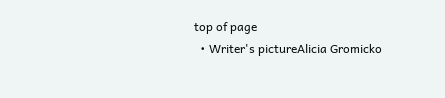top of page
  • Writer's pictureAlicia Gromicko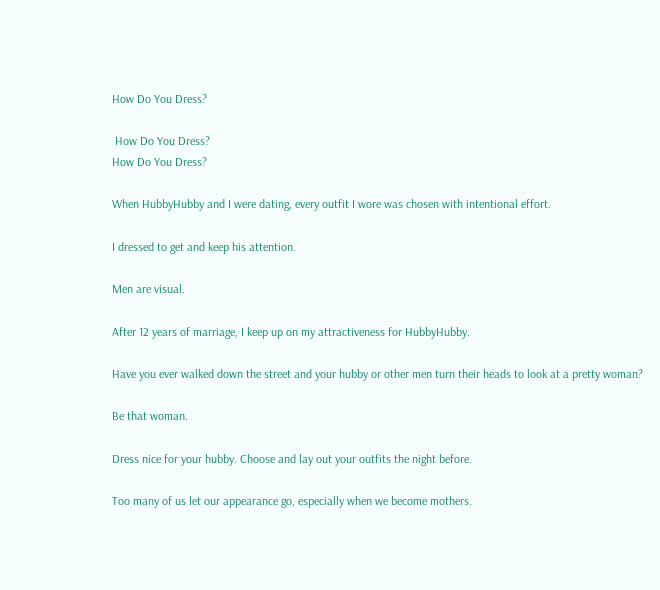How Do You Dress?

 How Do You Dress?
How Do You Dress?

When HubbyHubby and I were dating, every outfit I wore was chosen with intentional effort.

I dressed to get and keep his attention.

Men are visual.

After 12 years of marriage, I keep up on my attractiveness for HubbyHubby.

Have you ever walked down the street and your hubby or other men turn their heads to look at a pretty woman?

Be that woman.

Dress nice for your hubby. Choose and lay out your outfits the night before.

Too many of us let our appearance go, especially when we become mothers.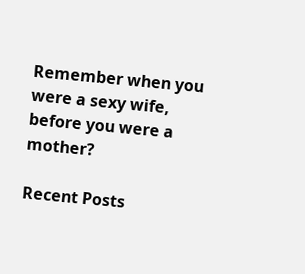Remember when you were a sexy wife, before you were a mother?

Recent Posts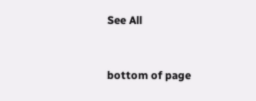See All


bottom of page